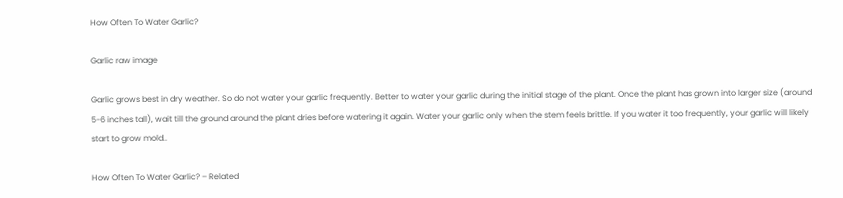How Often To Water Garlic?

Garlic raw image

Garlic grows best in dry weather. So do not water your garlic frequently. Better to water your garlic during the initial stage of the plant. Once the plant has grown into larger size (around 5-6 inches tall), wait till the ground around the plant dries before watering it again. Water your garlic only when the stem feels brittle. If you water it too frequently, your garlic will likely start to grow mold..

How Often To Water Garlic? – Related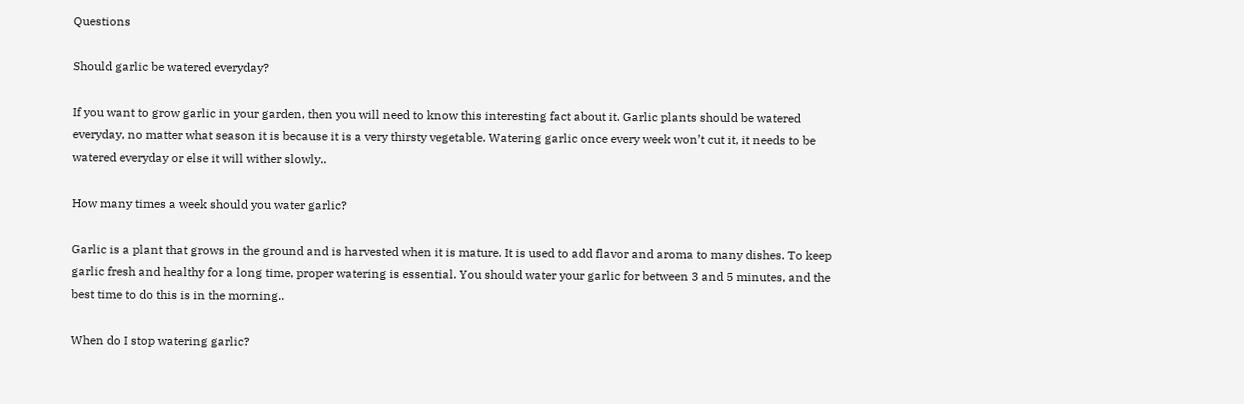Questions

Should garlic be watered everyday?

If you want to grow garlic in your garden, then you will need to know this interesting fact about it. Garlic plants should be watered everyday, no matter what season it is because it is a very thirsty vegetable. Watering garlic once every week won’t cut it, it needs to be watered everyday or else it will wither slowly..

How many times a week should you water garlic?

Garlic is a plant that grows in the ground and is harvested when it is mature. It is used to add flavor and aroma to many dishes. To keep garlic fresh and healthy for a long time, proper watering is essential. You should water your garlic for between 3 and 5 minutes, and the best time to do this is in the morning..

When do I stop watering garlic?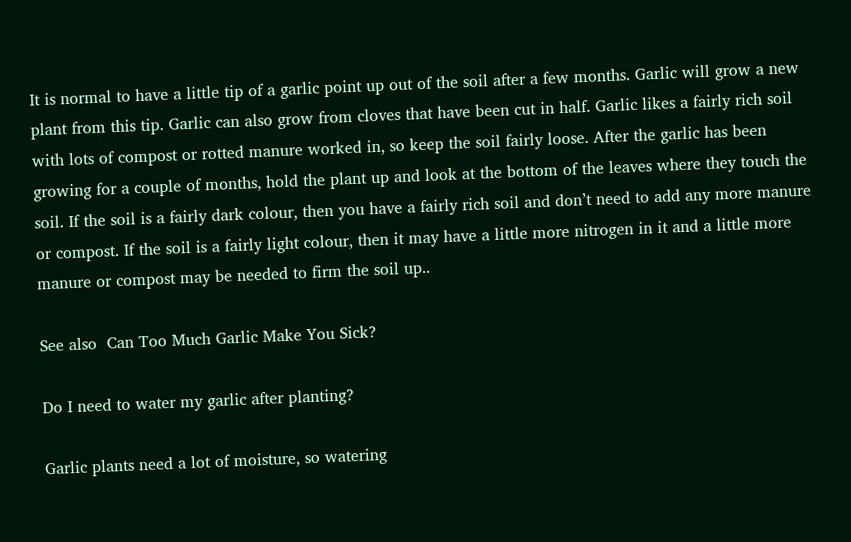It is normal to have a little tip of a garlic point up out of the soil after a few months. Garlic will grow a new plant from this tip. Garlic can also grow from cloves that have been cut in half. Garlic likes a fairly rich soil with lots of compost or rotted manure worked in, so keep the soil fairly loose. After the garlic has been growing for a couple of months, hold the plant up and look at the bottom of the leaves where they touch the soil. If the soil is a fairly dark colour, then you have a fairly rich soil and don’t need to add any more manure or compost. If the soil is a fairly light colour, then it may have a little more nitrogen in it and a little more manure or compost may be needed to firm the soil up..

See also  Can Too Much Garlic Make You Sick?

Do I need to water my garlic after planting?

Garlic plants need a lot of moisture, so watering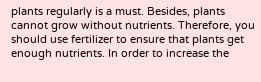plants regularly is a must. Besides, plants cannot grow without nutrients. Therefore, you should use fertilizer to ensure that plants get enough nutrients. In order to increase the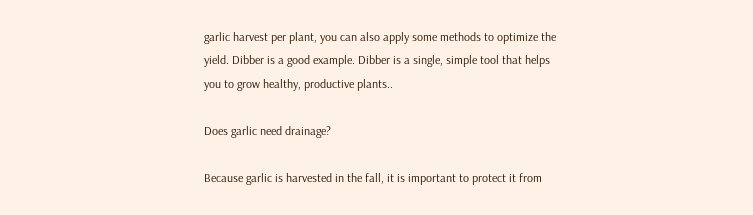garlic harvest per plant, you can also apply some methods to optimize the yield. Dibber is a good example. Dibber is a single, simple tool that helps you to grow healthy, productive plants..

Does garlic need drainage?

Because garlic is harvested in the fall, it is important to protect it from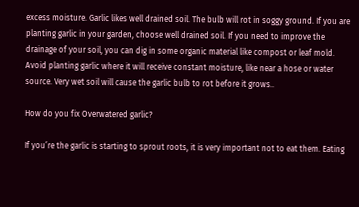excess moisture. Garlic likes well drained soil. The bulb will rot in soggy ground. If you are planting garlic in your garden, choose well drained soil. If you need to improve the drainage of your soil, you can dig in some organic material like compost or leaf mold. Avoid planting garlic where it will receive constant moisture, like near a hose or water source. Very wet soil will cause the garlic bulb to rot before it grows..

How do you fix Overwatered garlic?

If you’re the garlic is starting to sprout roots, it is very important not to eat them. Eating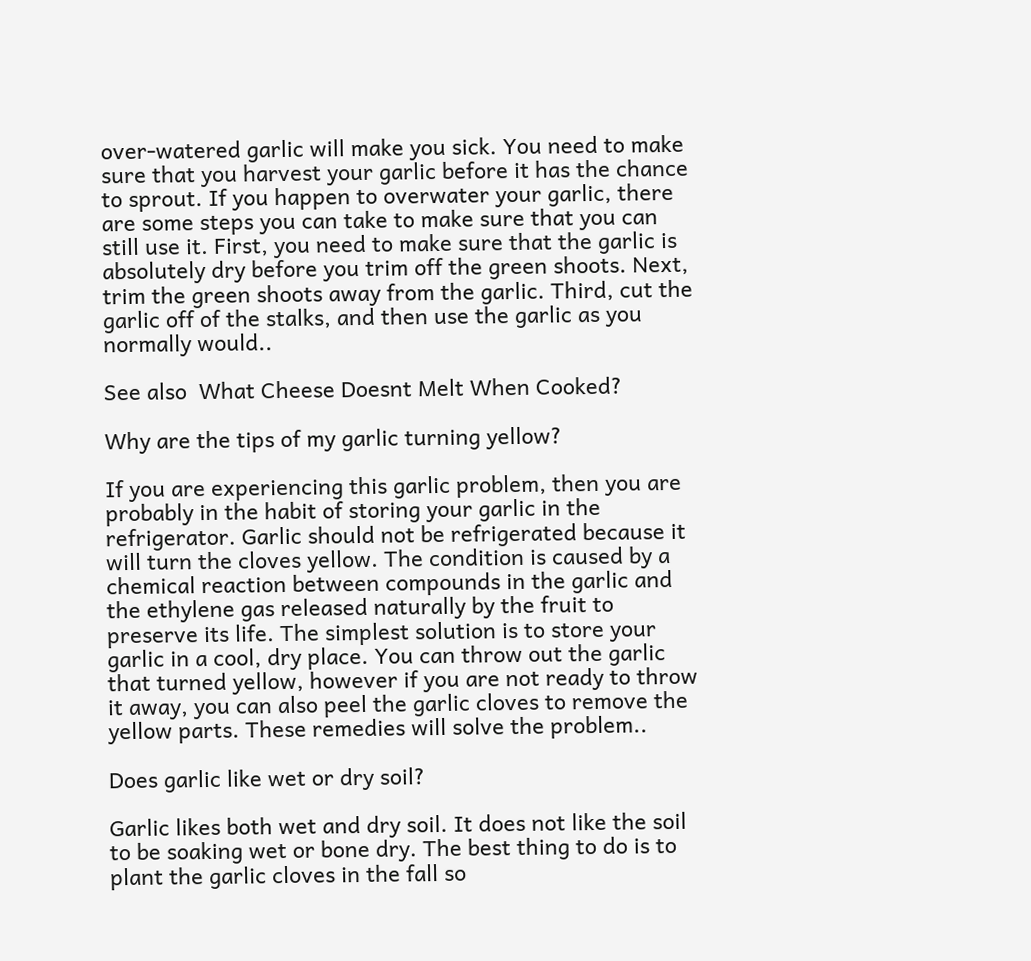over-watered garlic will make you sick. You need to make sure that you harvest your garlic before it has the chance to sprout. If you happen to overwater your garlic, there are some steps you can take to make sure that you can still use it. First, you need to make sure that the garlic is absolutely dry before you trim off the green shoots. Next, trim the green shoots away from the garlic. Third, cut the garlic off of the stalks, and then use the garlic as you normally would..

See also  What Cheese Doesnt Melt When Cooked?

Why are the tips of my garlic turning yellow?

If you are experiencing this garlic problem, then you are probably in the habit of storing your garlic in the refrigerator. Garlic should not be refrigerated because it will turn the cloves yellow. The condition is caused by a chemical reaction between compounds in the garlic and the ethylene gas released naturally by the fruit to preserve its life. The simplest solution is to store your garlic in a cool, dry place. You can throw out the garlic that turned yellow, however if you are not ready to throw it away, you can also peel the garlic cloves to remove the yellow parts. These remedies will solve the problem..

Does garlic like wet or dry soil?

Garlic likes both wet and dry soil. It does not like the soil to be soaking wet or bone dry. The best thing to do is to plant the garlic cloves in the fall so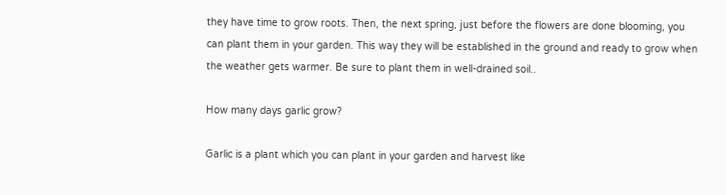they have time to grow roots. Then, the next spring, just before the flowers are done blooming, you can plant them in your garden. This way they will be established in the ground and ready to grow when the weather gets warmer. Be sure to plant them in well-drained soil..

How many days garlic grow?

Garlic is a plant which you can plant in your garden and harvest like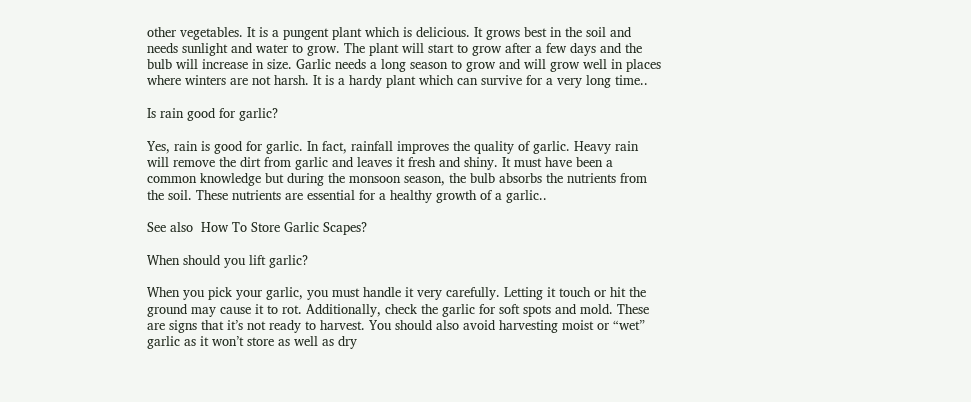other vegetables. It is a pungent plant which is delicious. It grows best in the soil and needs sunlight and water to grow. The plant will start to grow after a few days and the bulb will increase in size. Garlic needs a long season to grow and will grow well in places where winters are not harsh. It is a hardy plant which can survive for a very long time..

Is rain good for garlic?

Yes, rain is good for garlic. In fact, rainfall improves the quality of garlic. Heavy rain will remove the dirt from garlic and leaves it fresh and shiny. It must have been a common knowledge but during the monsoon season, the bulb absorbs the nutrients from the soil. These nutrients are essential for a healthy growth of a garlic..

See also  How To Store Garlic Scapes?

When should you lift garlic?

When you pick your garlic, you must handle it very carefully. Letting it touch or hit the ground may cause it to rot. Additionally, check the garlic for soft spots and mold. These are signs that it’s not ready to harvest. You should also avoid harvesting moist or “wet” garlic as it won’t store as well as dry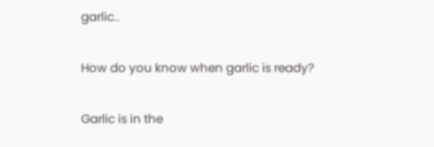garlic..

How do you know when garlic is ready?

Garlic is in the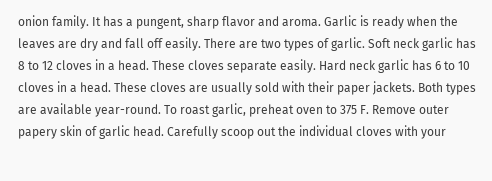onion family. It has a pungent, sharp flavor and aroma. Garlic is ready when the leaves are dry and fall off easily. There are two types of garlic. Soft neck garlic has 8 to 12 cloves in a head. These cloves separate easily. Hard neck garlic has 6 to 10 cloves in a head. These cloves are usually sold with their paper jackets. Both types are available year-round. To roast garlic, preheat oven to 375 F. Remove outer papery skin of garlic head. Carefully scoop out the individual cloves with your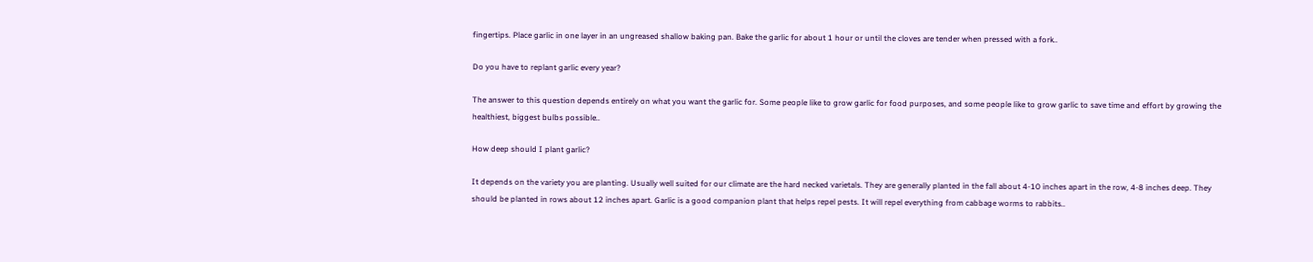fingertips. Place garlic in one layer in an ungreased shallow baking pan. Bake the garlic for about 1 hour or until the cloves are tender when pressed with a fork..

Do you have to replant garlic every year?

The answer to this question depends entirely on what you want the garlic for. Some people like to grow garlic for food purposes, and some people like to grow garlic to save time and effort by growing the healthiest, biggest bulbs possible..

How deep should I plant garlic?

It depends on the variety you are planting. Usually well suited for our climate are the hard necked varietals. They are generally planted in the fall about 4-10 inches apart in the row, 4-8 inches deep. They should be planted in rows about 12 inches apart. Garlic is a good companion plant that helps repel pests. It will repel everything from cabbage worms to rabbits..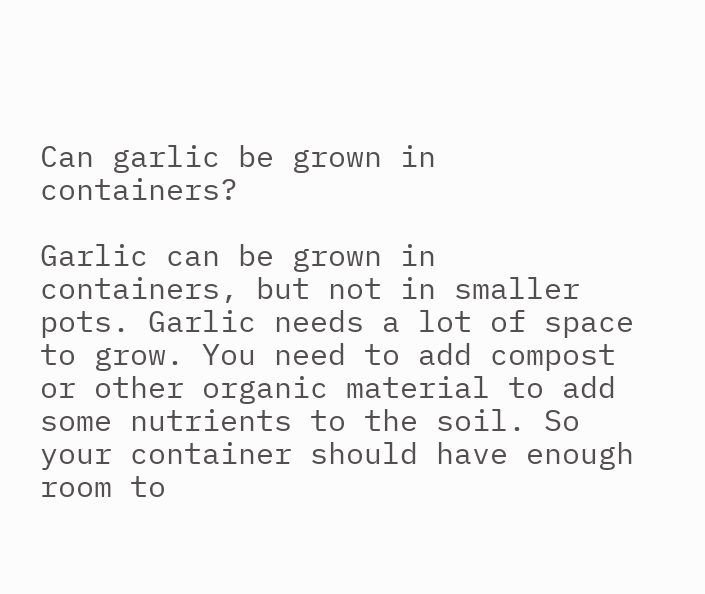Can garlic be grown in containers?

Garlic can be grown in containers, but not in smaller pots. Garlic needs a lot of space to grow. You need to add compost or other organic material to add some nutrients to the soil. So your container should have enough room to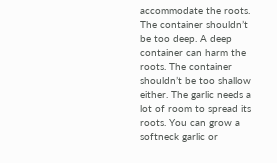accommodate the roots. The container shouldn’t be too deep. A deep container can harm the roots. The container shouldn’t be too shallow either. The garlic needs a lot of room to spread its roots. You can grow a softneck garlic or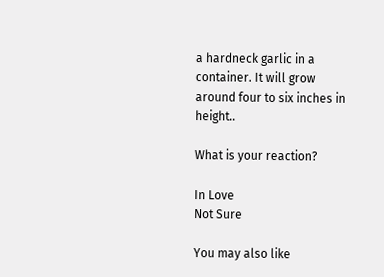a hardneck garlic in a container. It will grow around four to six inches in height..

What is your reaction?

In Love
Not Sure

You may also like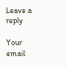Leave a reply

Your email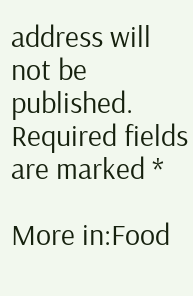address will not be published. Required fields are marked *

More in:Food